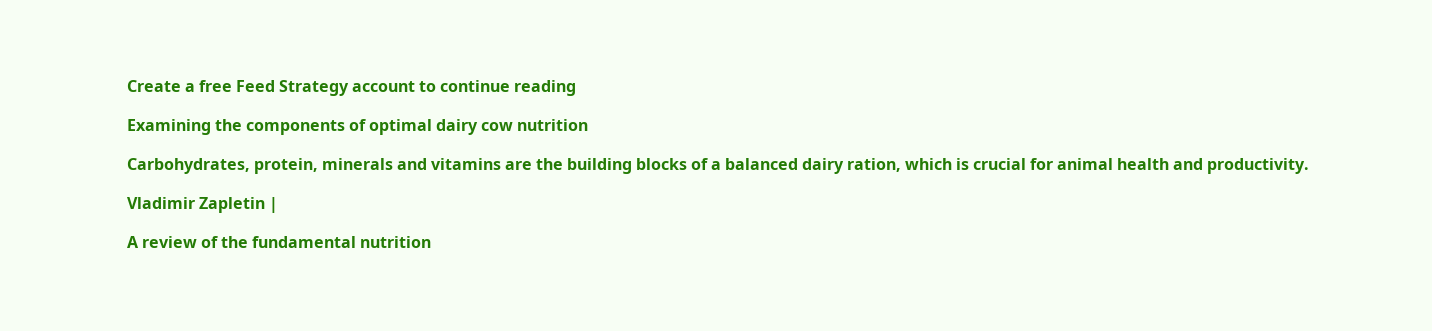Create a free Feed Strategy account to continue reading

Examining the components of optimal dairy cow nutrition

Carbohydrates, protein, minerals and vitamins are the building blocks of a balanced dairy ration, which is crucial for animal health and productivity.

Vladimir Zapletin |

A review of the fundamental nutrition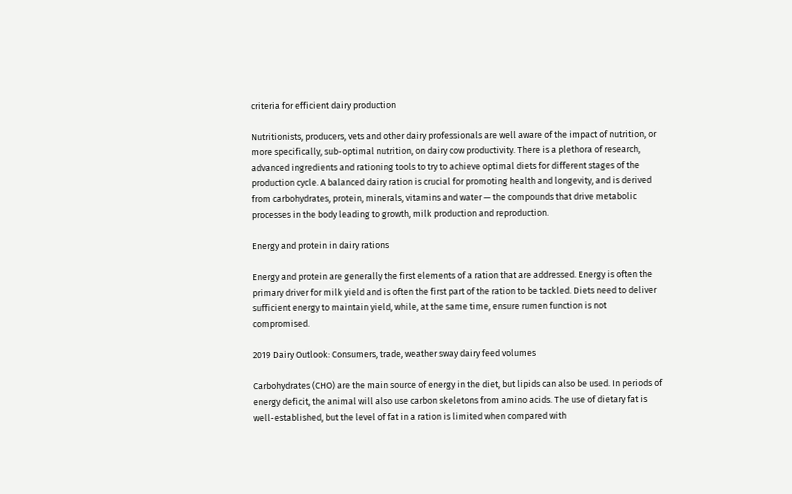criteria for efficient dairy production

Nutritionists, producers, vets and other dairy professionals are well aware of the impact of nutrition, or more specifically, sub-optimal nutrition, on dairy cow productivity. There is a plethora of research, advanced ingredients and rationing tools to try to achieve optimal diets for different stages of the production cycle. A balanced dairy ration is crucial for promoting health and longevity, and is derived from carbohydrates, protein, minerals, vitamins and water — the compounds that drive metabolic processes in the body leading to growth, milk production and reproduction.

Energy and protein in dairy rations

Energy and protein are generally the first elements of a ration that are addressed. Energy is often the primary driver for milk yield and is often the first part of the ration to be tackled. Diets need to deliver sufficient energy to maintain yield, while, at the same time, ensure rumen function is not compromised.

2019 Dairy Outlook: Consumers, trade, weather sway dairy feed volumes

Carbohydrates (CHO) are the main source of energy in the diet, but lipids can also be used. In periods of energy deficit, the animal will also use carbon skeletons from amino acids. The use of dietary fat is well-established, but the level of fat in a ration is limited when compared with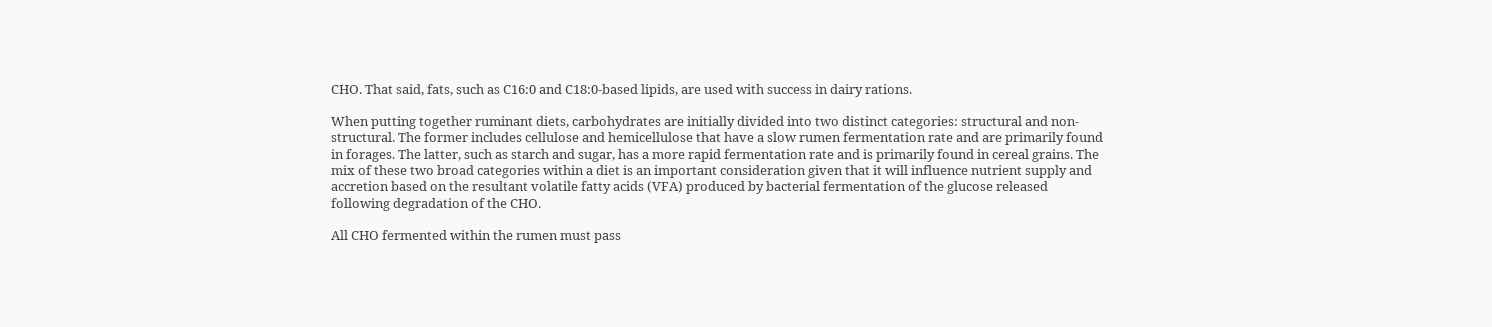CHO. That said, fats, such as C16:0 and C18:0-based lipids, are used with success in dairy rations.

When putting together ruminant diets, carbohydrates are initially divided into two distinct categories: structural and non-structural. The former includes cellulose and hemicellulose that have a slow rumen fermentation rate and are primarily found in forages. The latter, such as starch and sugar, has a more rapid fermentation rate and is primarily found in cereal grains. The mix of these two broad categories within a diet is an important consideration given that it will influence nutrient supply and accretion based on the resultant volatile fatty acids (VFA) produced by bacterial fermentation of the glucose released following degradation of the CHO.

All CHO fermented within the rumen must pass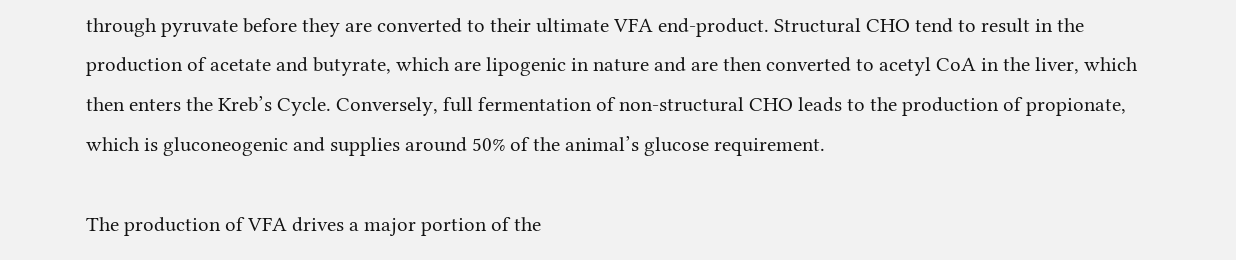through pyruvate before they are converted to their ultimate VFA end-product. Structural CHO tend to result in the production of acetate and butyrate, which are lipogenic in nature and are then converted to acetyl CoA in the liver, which then enters the Kreb’s Cycle. Conversely, full fermentation of non-structural CHO leads to the production of propionate, which is gluconeogenic and supplies around 50% of the animal’s glucose requirement.

The production of VFA drives a major portion of the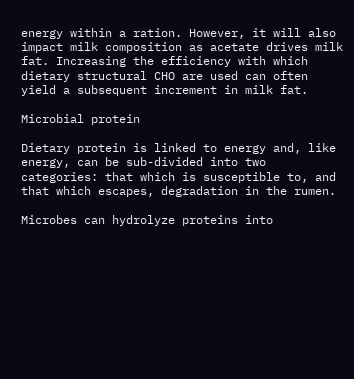energy within a ration. However, it will also impact milk composition as acetate drives milk fat. Increasing the efficiency with which dietary structural CHO are used can often yield a subsequent increment in milk fat.

Microbial protein

Dietary protein is linked to energy and, like energy, can be sub-divided into two categories: that which is susceptible to, and that which escapes, degradation in the rumen.

Microbes can hydrolyze proteins into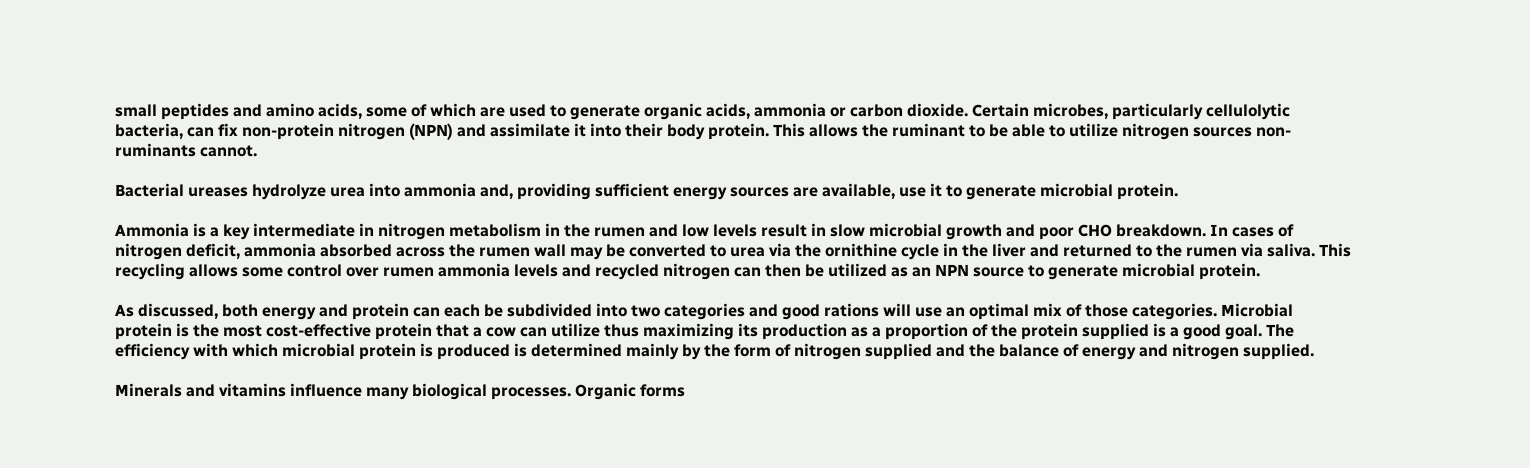small peptides and amino acids, some of which are used to generate organic acids, ammonia or carbon dioxide. Certain microbes, particularly cellulolytic bacteria, can fix non-protein nitrogen (NPN) and assimilate it into their body protein. This allows the ruminant to be able to utilize nitrogen sources non-ruminants cannot.

Bacterial ureases hydrolyze urea into ammonia and, providing sufficient energy sources are available, use it to generate microbial protein.

Ammonia is a key intermediate in nitrogen metabolism in the rumen and low levels result in slow microbial growth and poor CHO breakdown. In cases of nitrogen deficit, ammonia absorbed across the rumen wall may be converted to urea via the ornithine cycle in the liver and returned to the rumen via saliva. This recycling allows some control over rumen ammonia levels and recycled nitrogen can then be utilized as an NPN source to generate microbial protein.

As discussed, both energy and protein can each be subdivided into two categories and good rations will use an optimal mix of those categories. Microbial protein is the most cost-effective protein that a cow can utilize thus maximizing its production as a proportion of the protein supplied is a good goal. The efficiency with which microbial protein is produced is determined mainly by the form of nitrogen supplied and the balance of energy and nitrogen supplied.

Minerals and vitamins influence many biological processes. Organic forms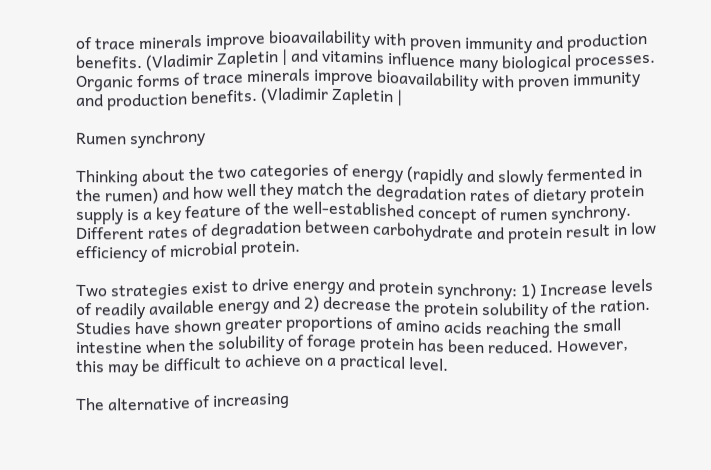of trace minerals improve bioavailability with proven immunity and production benefits. (Vladimir Zapletin | and vitamins influence many biological processes. Organic forms of trace minerals improve bioavailability with proven immunity and production benefits. (Vladimir Zapletin |

Rumen synchrony

Thinking about the two categories of energy (rapidly and slowly fermented in the rumen) and how well they match the degradation rates of dietary protein supply is a key feature of the well-established concept of rumen synchrony. Different rates of degradation between carbohydrate and protein result in low efficiency of microbial protein.

Two strategies exist to drive energy and protein synchrony: 1) Increase levels of readily available energy and 2) decrease the protein solubility of the ration. Studies have shown greater proportions of amino acids reaching the small intestine when the solubility of forage protein has been reduced. However, this may be difficult to achieve on a practical level.

The alternative of increasing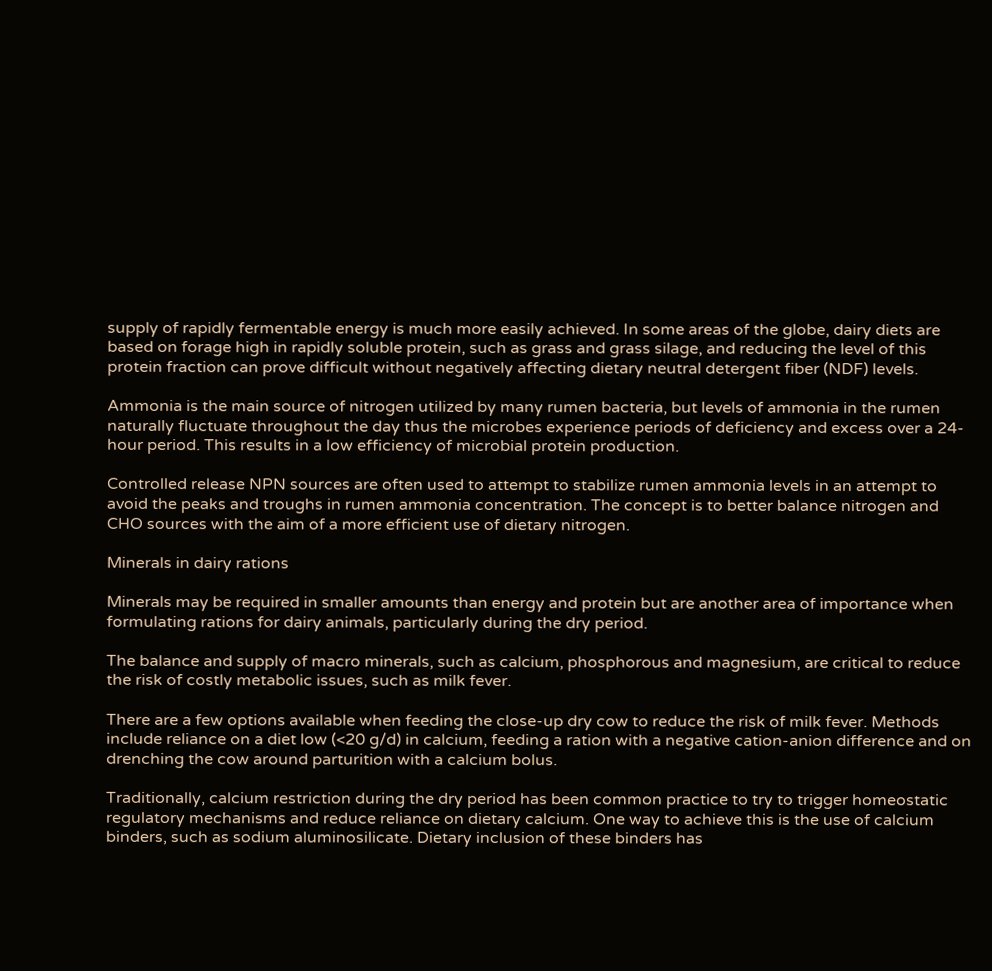supply of rapidly fermentable energy is much more easily achieved. In some areas of the globe, dairy diets are based on forage high in rapidly soluble protein, such as grass and grass silage, and reducing the level of this protein fraction can prove difficult without negatively affecting dietary neutral detergent fiber (NDF) levels.

Ammonia is the main source of nitrogen utilized by many rumen bacteria, but levels of ammonia in the rumen naturally fluctuate throughout the day thus the microbes experience periods of deficiency and excess over a 24-hour period. This results in a low efficiency of microbial protein production.

Controlled release NPN sources are often used to attempt to stabilize rumen ammonia levels in an attempt to avoid the peaks and troughs in rumen ammonia concentration. The concept is to better balance nitrogen and CHO sources with the aim of a more efficient use of dietary nitrogen.

Minerals in dairy rations

Minerals may be required in smaller amounts than energy and protein but are another area of importance when formulating rations for dairy animals, particularly during the dry period.

The balance and supply of macro minerals, such as calcium, phosphorous and magnesium, are critical to reduce the risk of costly metabolic issues, such as milk fever.

There are a few options available when feeding the close-up dry cow to reduce the risk of milk fever. Methods include reliance on a diet low (<20 g/d) in calcium, feeding a ration with a negative cation-anion difference and on drenching the cow around parturition with a calcium bolus.

Traditionally, calcium restriction during the dry period has been common practice to try to trigger homeostatic regulatory mechanisms and reduce reliance on dietary calcium. One way to achieve this is the use of calcium binders, such as sodium aluminosilicate. Dietary inclusion of these binders has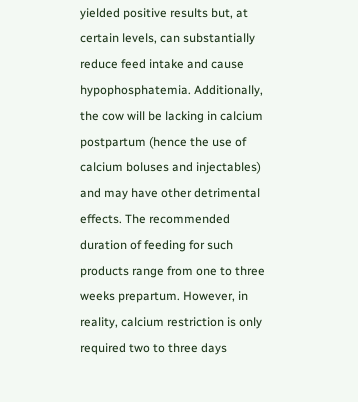yielded positive results but, at certain levels, can substantially reduce feed intake and cause hypophosphatemia. Additionally, the cow will be lacking in calcium postpartum (hence the use of calcium boluses and injectables) and may have other detrimental effects. The recommended duration of feeding for such products range from one to three weeks prepartum. However, in reality, calcium restriction is only required two to three days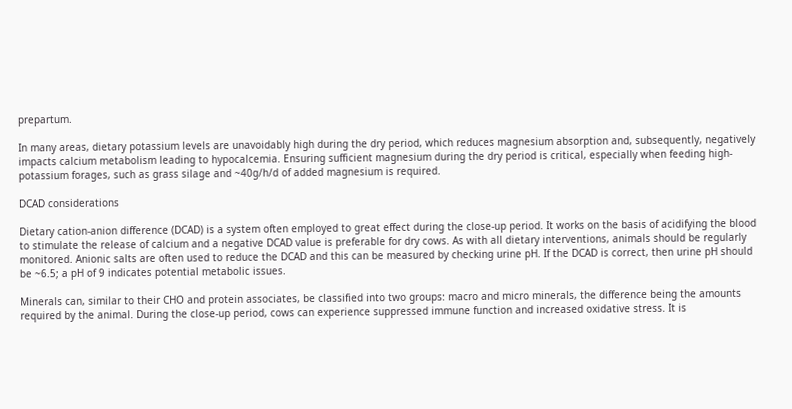prepartum.

In many areas, dietary potassium levels are unavoidably high during the dry period, which reduces magnesium absorption and, subsequently, negatively impacts calcium metabolism leading to hypocalcemia. Ensuring sufficient magnesium during the dry period is critical, especially when feeding high-potassium forages, such as grass silage and ~40g/h/d of added magnesium is required.

DCAD considerations

Dietary cation-anion difference (DCAD) is a system often employed to great effect during the close-up period. It works on the basis of acidifying the blood to stimulate the release of calcium and a negative DCAD value is preferable for dry cows. As with all dietary interventions, animals should be regularly monitored. Anionic salts are often used to reduce the DCAD and this can be measured by checking urine pH. If the DCAD is correct, then urine pH should be ~6.5; a pH of 9 indicates potential metabolic issues.

Minerals can, similar to their CHO and protein associates, be classified into two groups: macro and micro minerals, the difference being the amounts required by the animal. During the close-up period, cows can experience suppressed immune function and increased oxidative stress. It is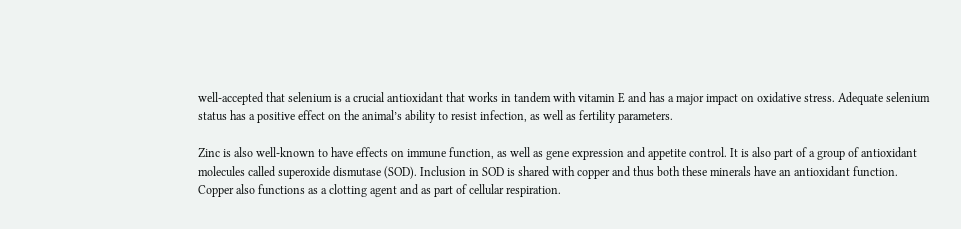well-accepted that selenium is a crucial antioxidant that works in tandem with vitamin E and has a major impact on oxidative stress. Adequate selenium status has a positive effect on the animal’s ability to resist infection, as well as fertility parameters.

Zinc is also well-known to have effects on immune function, as well as gene expression and appetite control. It is also part of a group of antioxidant molecules called superoxide dismutase (SOD). Inclusion in SOD is shared with copper and thus both these minerals have an antioxidant function. Copper also functions as a clotting agent and as part of cellular respiration.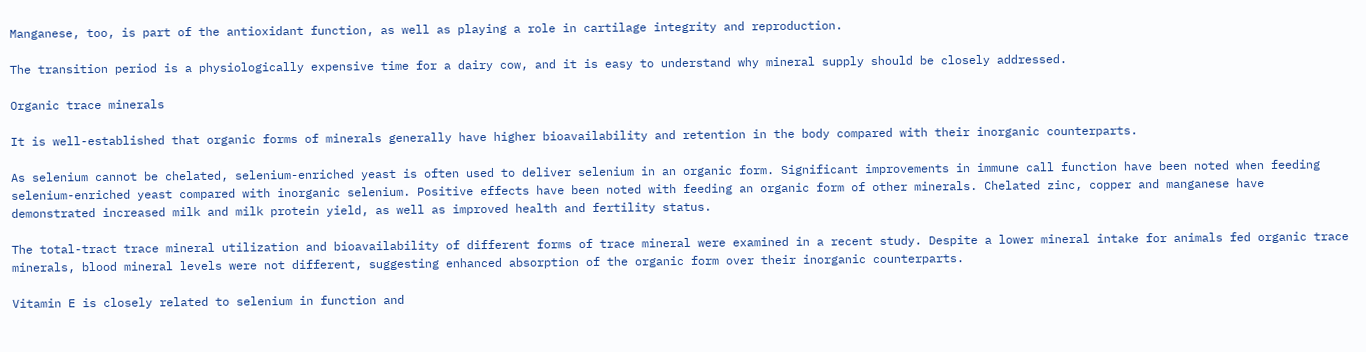Manganese, too, is part of the antioxidant function, as well as playing a role in cartilage integrity and reproduction.

The transition period is a physiologically expensive time for a dairy cow, and it is easy to understand why mineral supply should be closely addressed.

Organic trace minerals

It is well-established that organic forms of minerals generally have higher bioavailability and retention in the body compared with their inorganic counterparts.

As selenium cannot be chelated, selenium-enriched yeast is often used to deliver selenium in an organic form. Significant improvements in immune call function have been noted when feeding selenium-enriched yeast compared with inorganic selenium. Positive effects have been noted with feeding an organic form of other minerals. Chelated zinc, copper and manganese have demonstrated increased milk and milk protein yield, as well as improved health and fertility status.

The total-tract trace mineral utilization and bioavailability of different forms of trace mineral were examined in a recent study. Despite a lower mineral intake for animals fed organic trace minerals, blood mineral levels were not different, suggesting enhanced absorption of the organic form over their inorganic counterparts.

Vitamin E is closely related to selenium in function and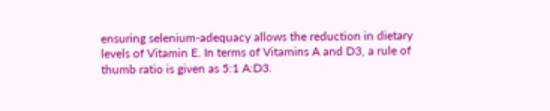ensuring selenium-adequacy allows the reduction in dietary levels of Vitamin E. In terms of Vitamins A and D3, a rule of thumb ratio is given as 5:1 A:D3.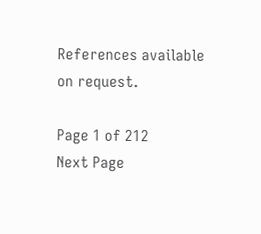References available on request.

Page 1 of 212
Next Page